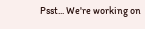Psst... We're working on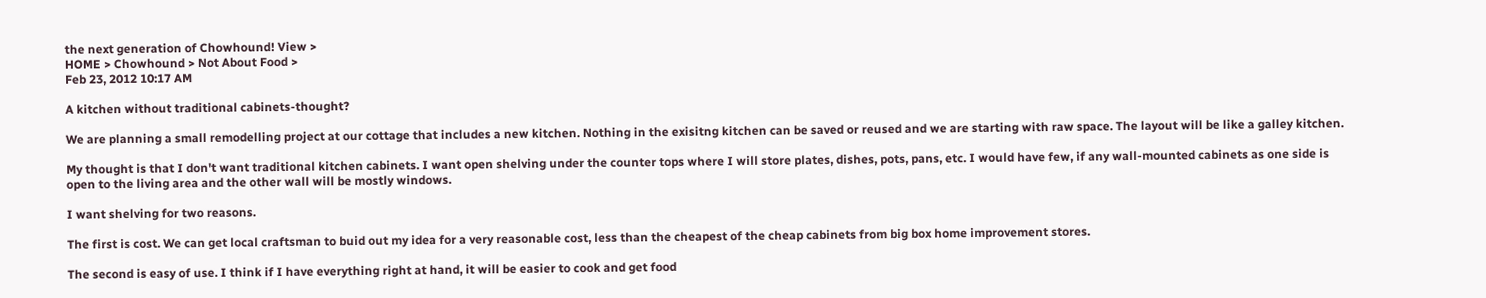the next generation of Chowhound! View >
HOME > Chowhound > Not About Food >
Feb 23, 2012 10:17 AM

A kitchen without traditional cabinets-thought?

We are planning a small remodelling project at our cottage that includes a new kitchen. Nothing in the exisitng kitchen can be saved or reused and we are starting with raw space. The layout will be like a galley kitchen.

My thought is that I don't want traditional kitchen cabinets. I want open shelving under the counter tops where I will store plates, dishes, pots, pans, etc. I would have few, if any wall-mounted cabinets as one side is open to the living area and the other wall will be mostly windows.

I want shelving for two reasons.

The first is cost. We can get local craftsman to buid out my idea for a very reasonable cost, less than the cheapest of the cheap cabinets from big box home improvement stores.

The second is easy of use. I think if I have everything right at hand, it will be easier to cook and get food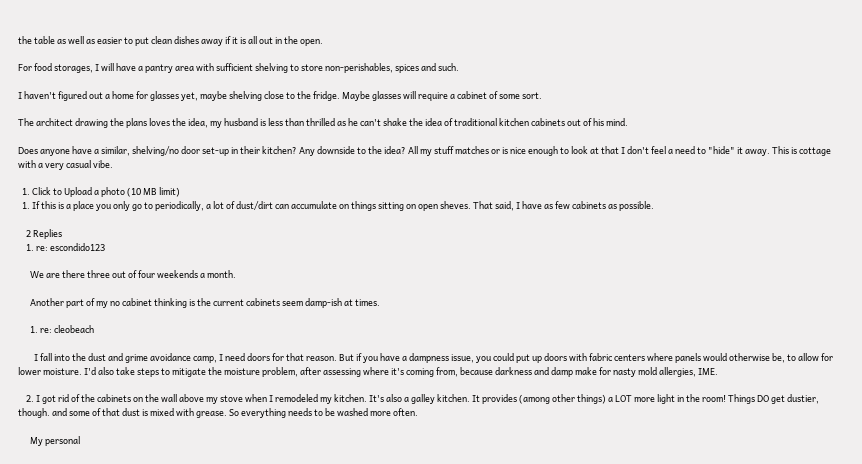the table as well as easier to put clean dishes away if it is all out in the open.

For food storages, I will have a pantry area with sufficient shelving to store non-perishables, spices and such.

I haven't figured out a home for glasses yet, maybe shelving close to the fridge. Maybe glasses will require a cabinet of some sort.

The architect drawing the plans loves the idea, my husband is less than thrilled as he can't shake the idea of traditional kitchen cabinets out of his mind.

Does anyone have a similar, shelving/no door set-up in their kitchen? Any downside to the idea? All my stuff matches or is nice enough to look at that I don't feel a need to "hide" it away. This is cottage with a very casual vibe.

  1. Click to Upload a photo (10 MB limit)
  1. If this is a place you only go to periodically, a lot of dust/dirt can accumulate on things sitting on open sheves. That said, I have as few cabinets as possible.

    2 Replies
    1. re: escondido123

      We are there three out of four weekends a month.

      Another part of my no cabinet thinking is the current cabinets seem damp-ish at times.

      1. re: cleobeach

        I fall into the dust and grime avoidance camp, I need doors for that reason. But if you have a dampness issue, you could put up doors with fabric centers where panels would otherwise be, to allow for lower moisture. I'd also take steps to mitigate the moisture problem, after assessing where it's coming from, because darkness and damp make for nasty mold allergies, IME.

    2. I got rid of the cabinets on the wall above my stove when I remodeled my kitchen. It's also a galley kitchen. It provides (among other things) a LOT more light in the room! Things DO get dustier, though. and some of that dust is mixed with grease. So everything needs to be washed more often.

      My personal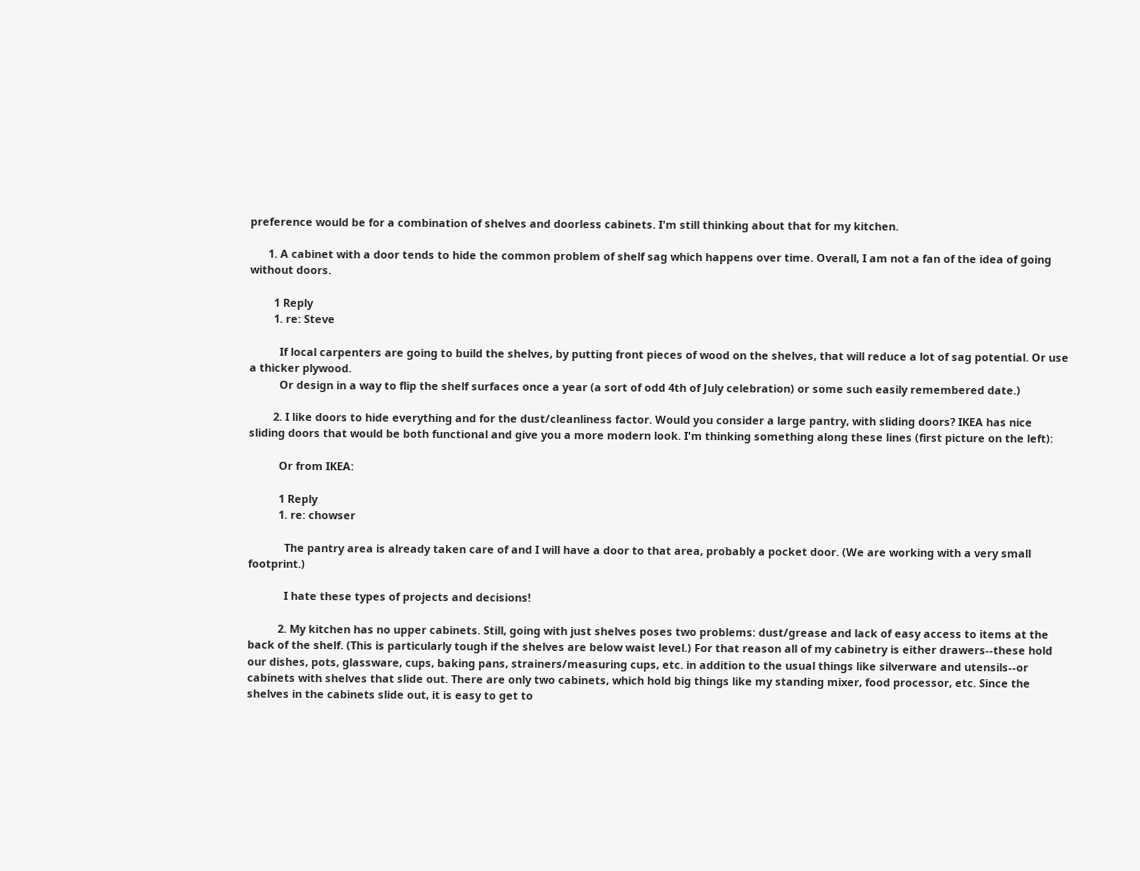preference would be for a combination of shelves and doorless cabinets. I'm still thinking about that for my kitchen.

      1. A cabinet with a door tends to hide the common problem of shelf sag which happens over time. Overall, I am not a fan of the idea of going without doors.

        1 Reply
        1. re: Steve

          If local carpenters are going to build the shelves, by putting front pieces of wood on the shelves, that will reduce a lot of sag potential. Or use a thicker plywood.
          Or design in a way to flip the shelf surfaces once a year (a sort of odd 4th of July celebration) or some such easily remembered date.)

        2. I like doors to hide everything and for the dust/cleanliness factor. Would you consider a large pantry, with sliding doors? IKEA has nice sliding doors that would be both functional and give you a more modern look. I'm thinking something along these lines (first picture on the left):

          Or from IKEA:

          1 Reply
          1. re: chowser

            The pantry area is already taken care of and I will have a door to that area, probably a pocket door. (We are working with a very small footprint.)

            I hate these types of projects and decisions!

          2. My kitchen has no upper cabinets. Still, going with just shelves poses two problems: dust/grease and lack of easy access to items at the back of the shelf. (This is particularly tough if the shelves are below waist level.) For that reason all of my cabinetry is either drawers--these hold our dishes, pots, glassware, cups, baking pans, strainers/measuring cups, etc. in addition to the usual things like silverware and utensils--or cabinets with shelves that slide out. There are only two cabinets, which hold big things like my standing mixer, food processor, etc. Since the shelves in the cabinets slide out, it is easy to get to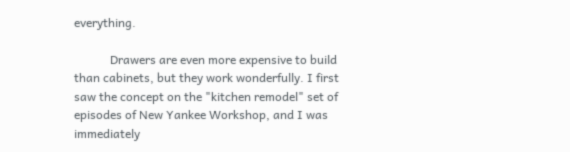everything.

            Drawers are even more expensive to build than cabinets, but they work wonderfully. I first saw the concept on the "kitchen remodel" set of episodes of New Yankee Workshop, and I was immediately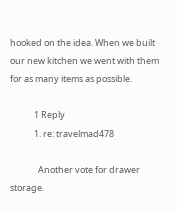hooked on the idea. When we built our new kitchen we went with them for as many items as possible.

            1 Reply
            1. re: travelmad478

              Another vote for drawer storage.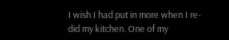I wish I had put in more when I re-did my kitchen. One of my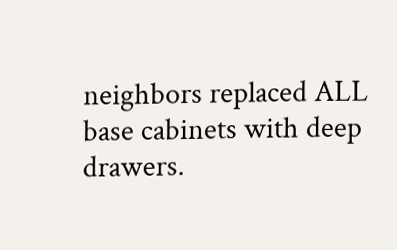neighbors replaced ALL base cabinets with deep drawers.